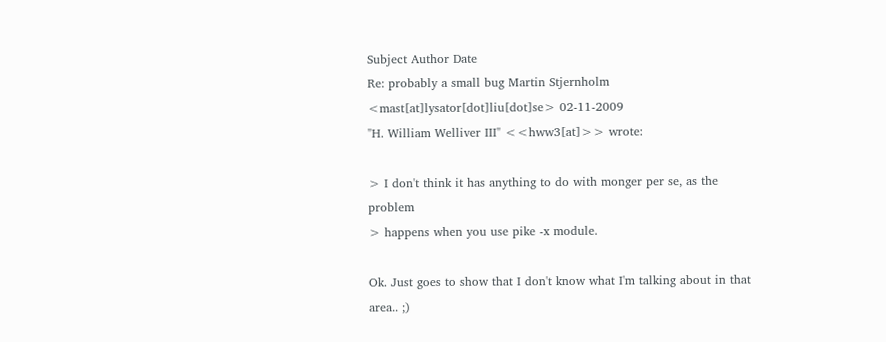Subject Author Date
Re: probably a small bug Martin Stjernholm <mast[at]lysator[dot]liu[dot]se> 02-11-2009
"H. William Welliver III" <<hww3[at]>> wrote:

> I don't think it has anything to do with monger per se, as the problem
> happens when you use pike -x module.

Ok. Just goes to show that I don't know what I'm talking about in that
area.. ;)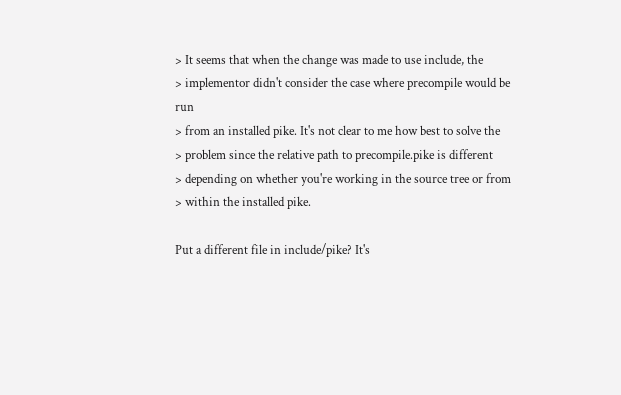> It seems that when the change was made to use include, the
> implementor didn't consider the case where precompile would be run
> from an installed pike. It's not clear to me how best to solve the
> problem since the relative path to precompile.pike is different
> depending on whether you're working in the source tree or from
> within the installed pike.

Put a different file in include/pike? It's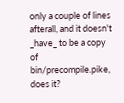only a couple of lines
afterall, and it doesn't _have_ to be a copy of bin/precompile.pike,
does it?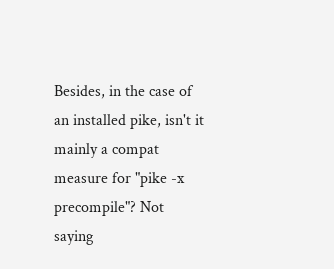Besides, in the case of an installed pike, isn't it mainly a compat
measure for "pike -x precompile"? Not saying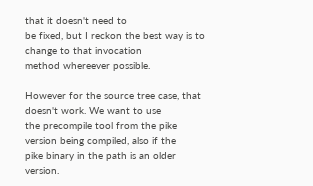that it doesn't need to
be fixed, but I reckon the best way is to change to that invocation
method whereever possible.

However for the source tree case, that doesn't work. We want to use
the precompile tool from the pike version being compiled, also if the
pike binary in the path is an older version.